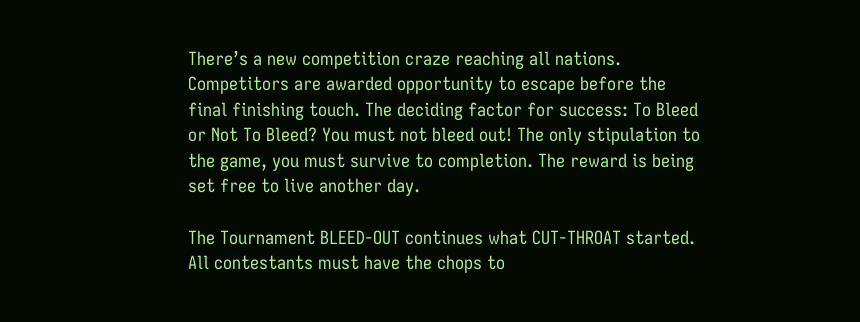There’s a new competition craze reaching all nations. Competitors are awarded opportunity to escape before the final finishing touch. The deciding factor for success: To Bleed or Not To Bleed? You must not bleed out! The only stipulation to the game, you must survive to completion. The reward is being set free to live another day.

The Tournament BLEED-OUT continues what CUT-THROAT started. All contestants must have the chops to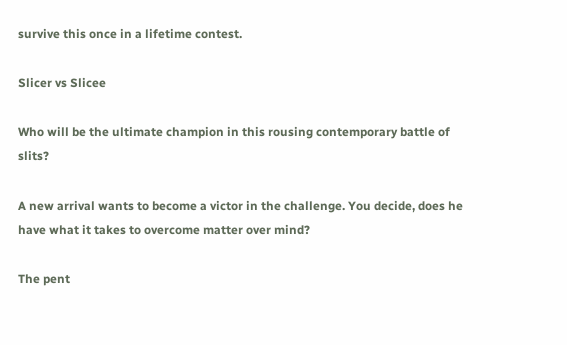survive this once in a lifetime contest.

Slicer vs Slicee

Who will be the ultimate champion in this rousing contemporary battle of slits?

A new arrival wants to become a victor in the challenge. You decide, does he have what it takes to overcome matter over mind?

The pent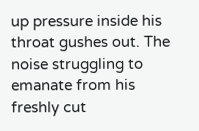up pressure inside his throat gushes out. The noise struggling to emanate from his freshly cut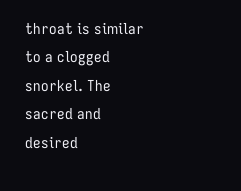throat is similar to a clogged snorkel. The sacred and desired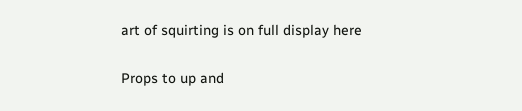art of squirting is on full display here

Props to up and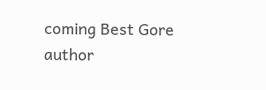coming Best Gore author